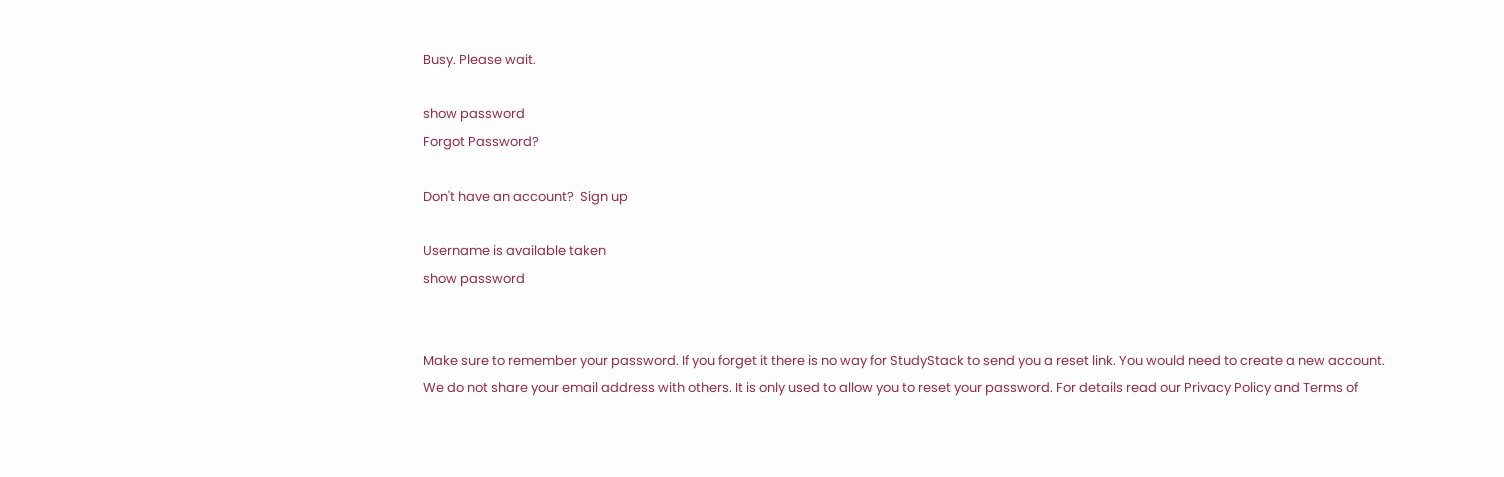Busy. Please wait.

show password
Forgot Password?

Don't have an account?  Sign up

Username is available taken
show password


Make sure to remember your password. If you forget it there is no way for StudyStack to send you a reset link. You would need to create a new account.
We do not share your email address with others. It is only used to allow you to reset your password. For details read our Privacy Policy and Terms of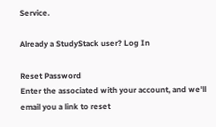Service.

Already a StudyStack user? Log In

Reset Password
Enter the associated with your account, and we'll email you a link to reset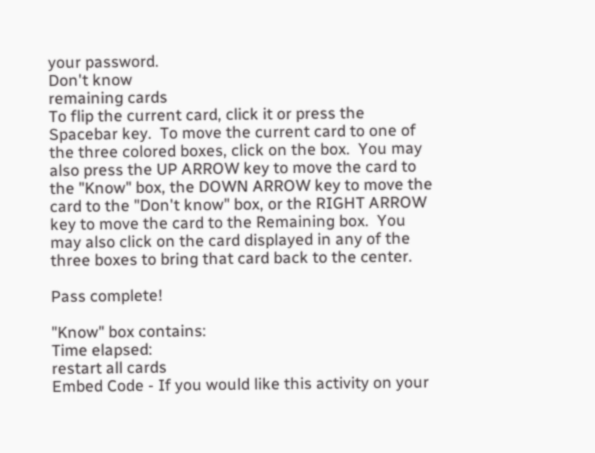your password.
Don't know
remaining cards
To flip the current card, click it or press the Spacebar key.  To move the current card to one of the three colored boxes, click on the box.  You may also press the UP ARROW key to move the card to the "Know" box, the DOWN ARROW key to move the card to the "Don't know" box, or the RIGHT ARROW key to move the card to the Remaining box.  You may also click on the card displayed in any of the three boxes to bring that card back to the center.

Pass complete!

"Know" box contains:
Time elapsed:
restart all cards
Embed Code - If you would like this activity on your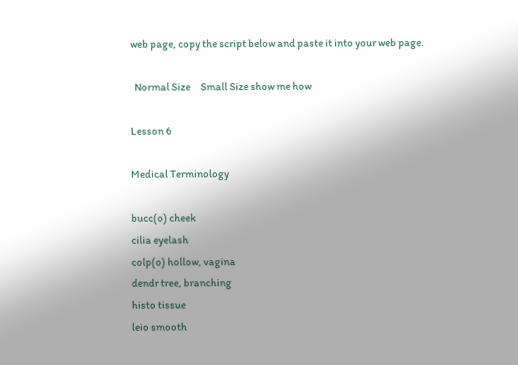web page, copy the script below and paste it into your web page.

  Normal Size     Small Size show me how

Lesson 6

Medical Terminology

bucc(o) cheek
cilia eyelash
colp(o) hollow, vagina
dendr tree, branching
histo tissue
leio smooth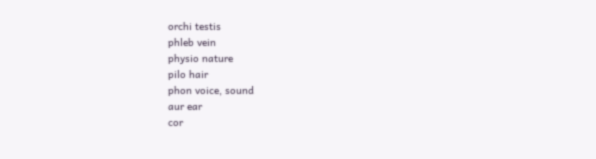orchi testis
phleb vein
physio nature
pilo hair
phon voice, sound
aur ear
cor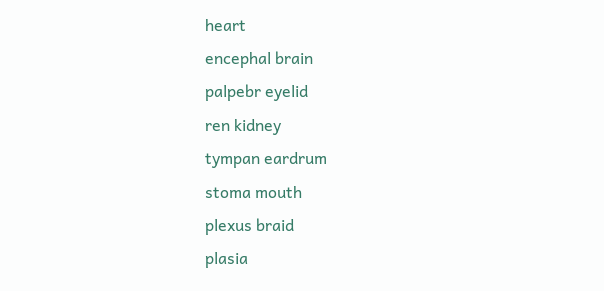heart
encephal brain
palpebr eyelid
ren kidney
tympan eardrum
stoma mouth
plexus braid
plasia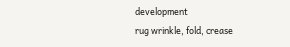development
rug wrinkle, fold, crease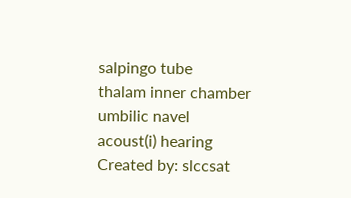salpingo tube
thalam inner chamber
umbilic navel
acoust(i) hearing
Created by: slccsat